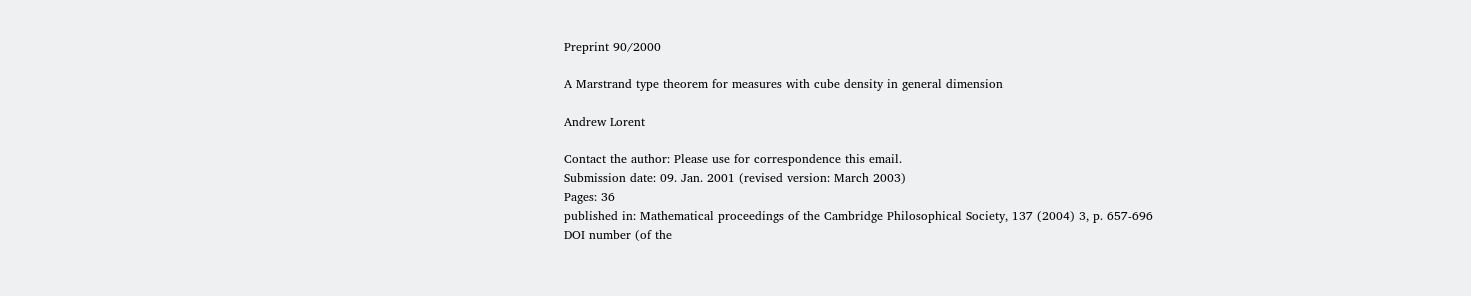Preprint 90/2000

A Marstrand type theorem for measures with cube density in general dimension

Andrew Lorent

Contact the author: Please use for correspondence this email.
Submission date: 09. Jan. 2001 (revised version: March 2003)
Pages: 36
published in: Mathematical proceedings of the Cambridge Philosophical Society, 137 (2004) 3, p. 657-696
DOI number (of the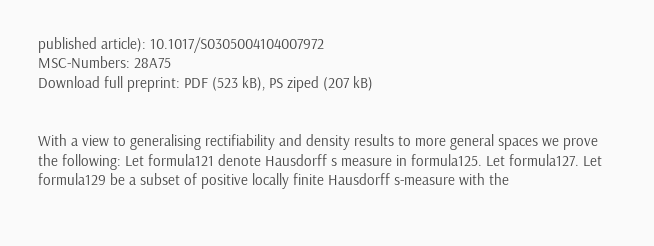published article): 10.1017/S0305004104007972
MSC-Numbers: 28A75
Download full preprint: PDF (523 kB), PS ziped (207 kB)


With a view to generalising rectifiability and density results to more general spaces we prove the following: Let formula121 denote Hausdorff s measure in formula125. Let formula127. Let formula129 be a subset of positive locally finite Hausdorff s-measure with the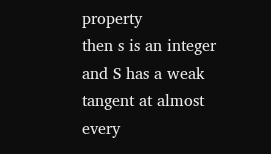property
then s is an integer and S has a weak tangent at almost every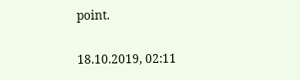point.

18.10.2019, 02:11